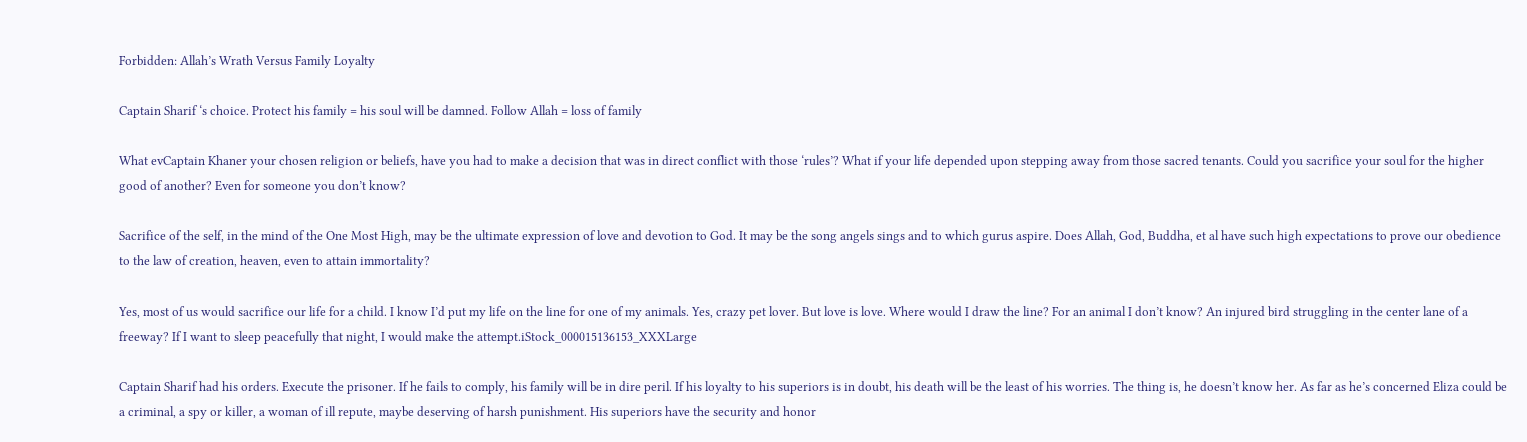Forbidden: Allah’s Wrath Versus Family Loyalty

Captain Sharif ‘s choice. Protect his family = his soul will be damned. Follow Allah = loss of family

What evCaptain Khaner your chosen religion or beliefs, have you had to make a decision that was in direct conflict with those ‘rules’? What if your life depended upon stepping away from those sacred tenants. Could you sacrifice your soul for the higher good of another? Even for someone you don’t know?

Sacrifice of the self, in the mind of the One Most High, may be the ultimate expression of love and devotion to God. It may be the song angels sings and to which gurus aspire. Does Allah, God, Buddha, et al have such high expectations to prove our obedience to the law of creation, heaven, even to attain immortality?

Yes, most of us would sacrifice our life for a child. I know I’d put my life on the line for one of my animals. Yes, crazy pet lover. But love is love. Where would I draw the line? For an animal I don’t know? An injured bird struggling in the center lane of a freeway? If I want to sleep peacefully that night, I would make the attempt.iStock_000015136153_XXXLarge

Captain Sharif had his orders. Execute the prisoner. If he fails to comply, his family will be in dire peril. If his loyalty to his superiors is in doubt, his death will be the least of his worries. The thing is, he doesn’t know her. As far as he’s concerned Eliza could be a criminal, a spy or killer, a woman of ill repute, maybe deserving of harsh punishment. His superiors have the security and honor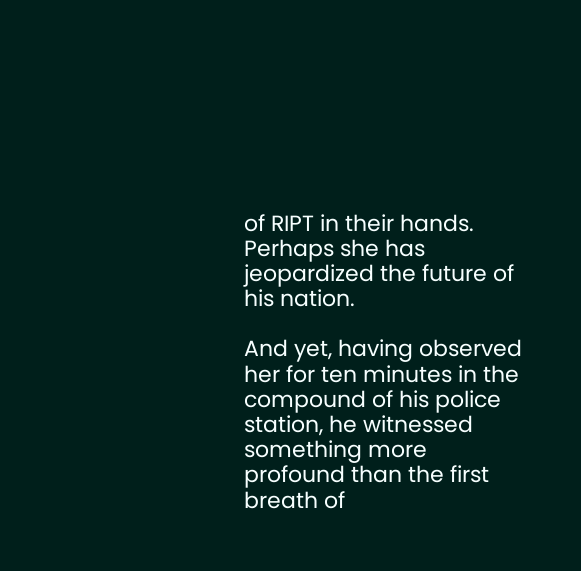of RIPT in their hands. Perhaps she has jeopardized the future of his nation.

And yet, having observed her for ten minutes in the compound of his police station, he witnessed something more profound than the first breath of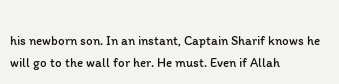his newborn son. In an instant, Captain Sharif knows he will go to the wall for her. He must. Even if Allah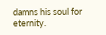damns his soul for eternity.